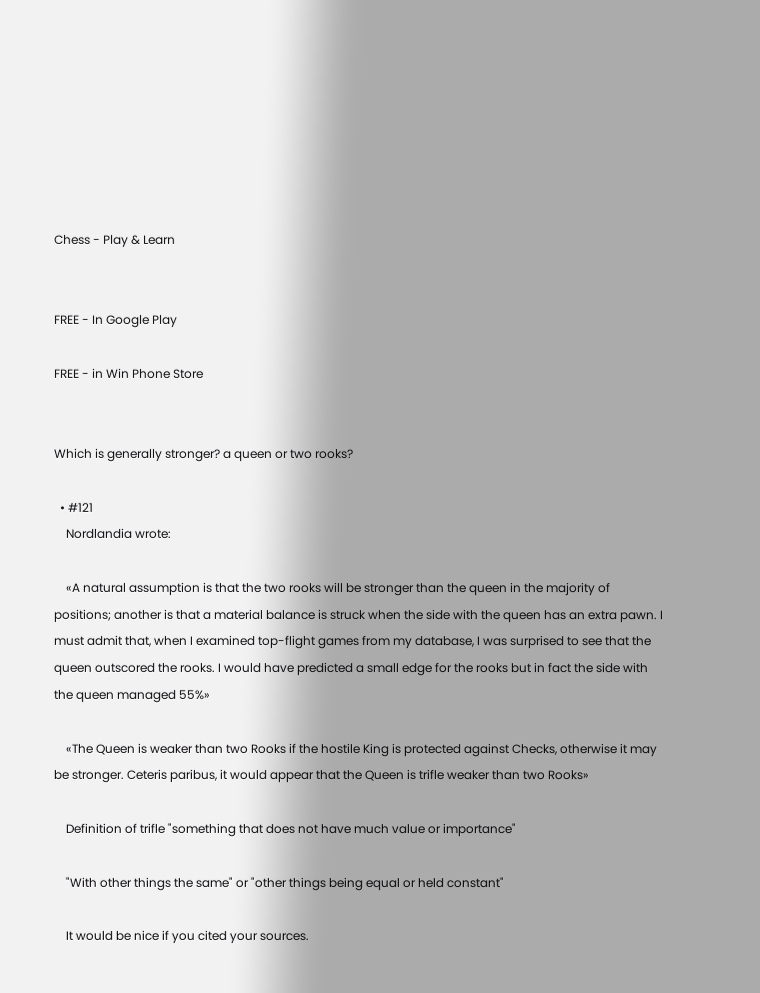Chess - Play & Learn


FREE - In Google Play

FREE - in Win Phone Store


Which is generally stronger? a queen or two rooks?

  • #121
    Nordlandia wrote:

    «A natural assumption is that the two rooks will be stronger than the queen in the majority of positions; another is that a material balance is struck when the side with the queen has an extra pawn. I must admit that, when I examined top-flight games from my database, I was surprised to see that the queen outscored the rooks. I would have predicted a small edge for the rooks but in fact the side with the queen managed 55%»

    «The Queen is weaker than two Rooks if the hostile King is protected against Checks, otherwise it may be stronger. Ceteris paribus, it would appear that the Queen is trifle weaker than two Rooks»

    Definition of trifle "something that does not have much value or importance"

    "With other things the same" or "other things being equal or held constant"

    It would be nice if you cited your sources.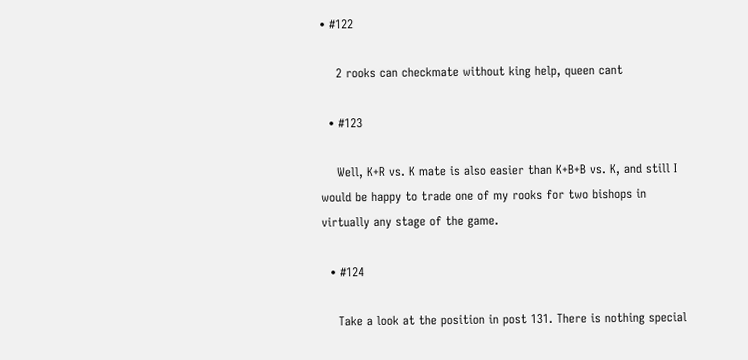• #122

    2 rooks can checkmate without king help, queen cant

  • #123

    Well, K+R vs. K mate is also easier than K+B+B vs. K, and still I would be happy to trade one of my rooks for two bishops in virtually any stage of the game.

  • #124

    Take a look at the position in post 131. There is nothing special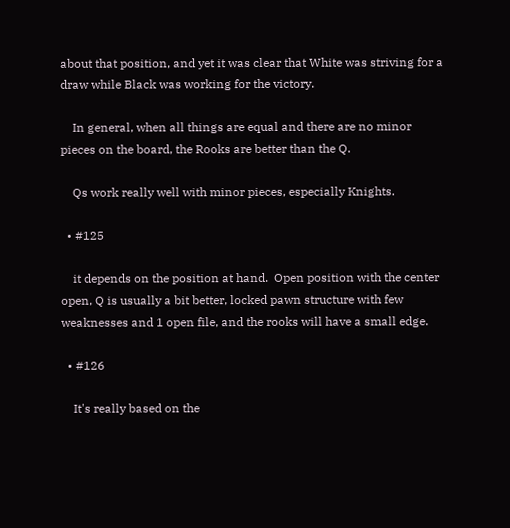about that position, and yet it was clear that White was striving for a draw while Black was working for the victory.

    In general, when all things are equal and there are no minor pieces on the board, the Rooks are better than the Q.

    Qs work really well with minor pieces, especially Knights.

  • #125

    it depends on the position at hand.  Open position with the center open, Q is usually a bit better, locked pawn structure with few weaknesses and 1 open file, and the rooks will have a small edge.

  • #126

    It's really based on the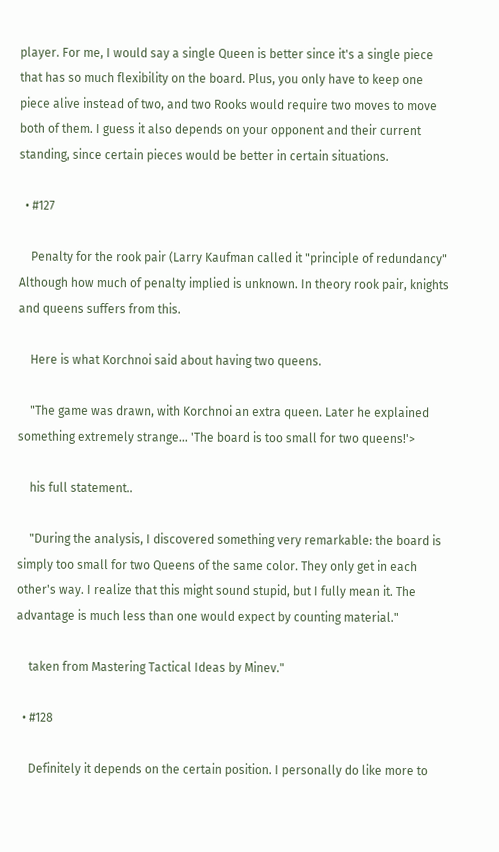player. For me, I would say a single Queen is better since it's a single piece that has so much flexibility on the board. Plus, you only have to keep one piece alive instead of two, and two Rooks would require two moves to move both of them. I guess it also depends on your opponent and their current standing, since certain pieces would be better in certain situations.

  • #127

    Penalty for the rook pair (Larry Kaufman called it "principle of redundancy" Although how much of penalty implied is unknown. In theory rook pair, knights and queens suffers from this.

    Here is what Korchnoi said about having two queens.

    "The game was drawn, with Korchnoi an extra queen. Later he explained something extremely strange... 'The board is too small for two queens!'>

    his full statement..

    "During the analysis, I discovered something very remarkable: the board is simply too small for two Queens of the same color. They only get in each other's way. I realize that this might sound stupid, but I fully mean it. The advantage is much less than one would expect by counting material."

    taken from Mastering Tactical Ideas by Minev."

  • #128

    Definitely it depends on the certain position. I personally do like more to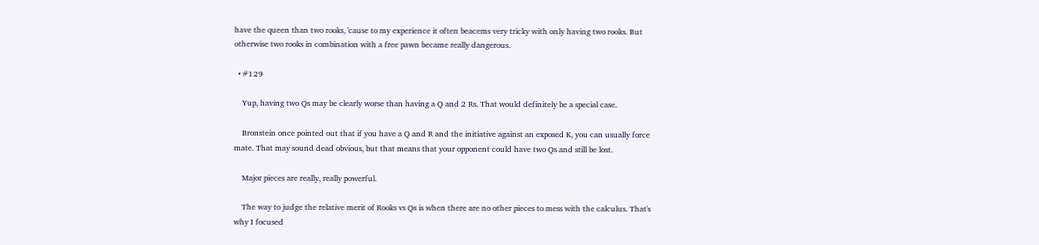have the queen than two rooks, 'cause to my experience it often beacems very tricky with only having two rooks. But otherwise two rooks in combination with a free pawn became really dangerous.

  • #129

    Yup, having two Qs may be clearly worse than having a Q and 2 Rs. That would definitely be a special case.

    Bronstein once pointed out that if you have a Q and R and the initiative against an exposed K, you can usually force mate. That may sound dead obvious, but that means that your opponent could have two Qs and still be lost.

    Major pieces are really, really powerful.

    The way to judge the relative merit of Rooks vs Qs is when there are no other pieces to mess with the calculus. That's why I focused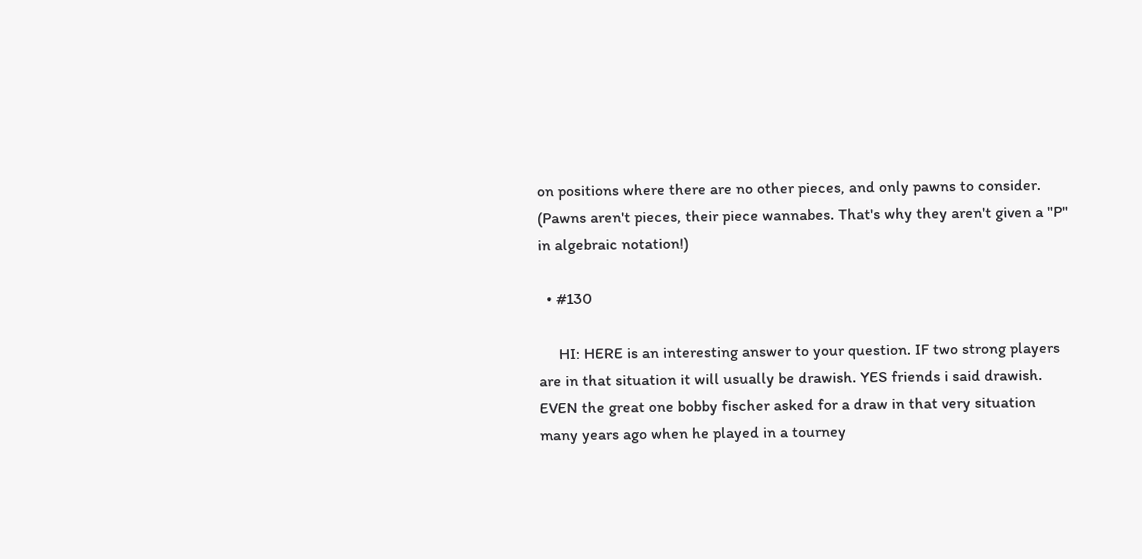on positions where there are no other pieces, and only pawns to consider. (Pawns aren't pieces, their piece wannabes. That's why they aren't given a "P" in algebraic notation!)

  • #130

     HI: HERE is an interesting answer to your question. IF two strong players  are in that situation it will usually be drawish. YES friends i said drawish. EVEN the great one bobby fischer asked for a draw in that very situation  many years ago when he played in a tourney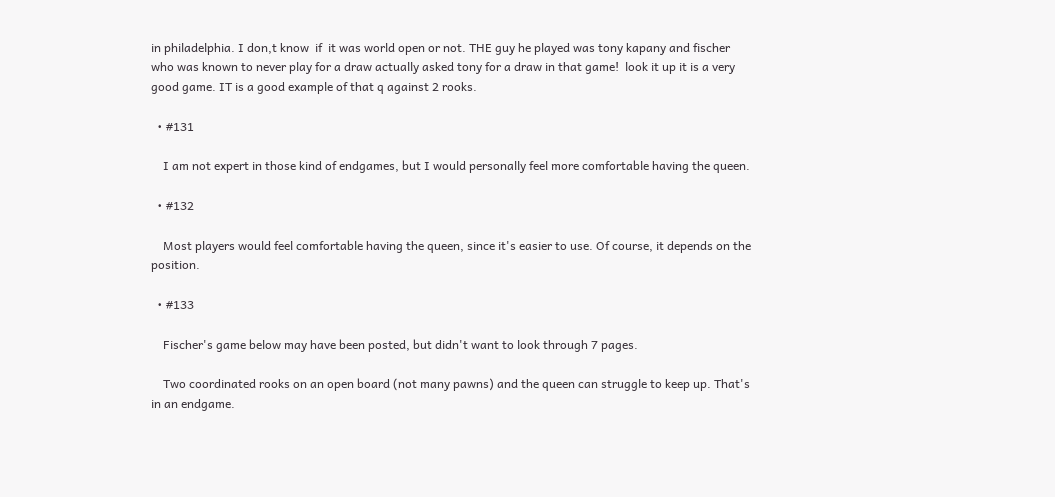in philadelphia. I don,t know  if  it was world open or not. THE guy he played was tony kapany and fischer who was known to never play for a draw actually asked tony for a draw in that game!  look it up it is a very good game. IT is a good example of that q against 2 rooks.

  • #131

    I am not expert in those kind of endgames, but I would personally feel more comfortable having the queen.

  • #132

    Most players would feel comfortable having the queen, since it's easier to use. Of course, it depends on the position.

  • #133

    Fischer's game below may have been posted, but didn't want to look through 7 pages.

    Two coordinated rooks on an open board (not many pawns) and the queen can struggle to keep up. That's in an endgame.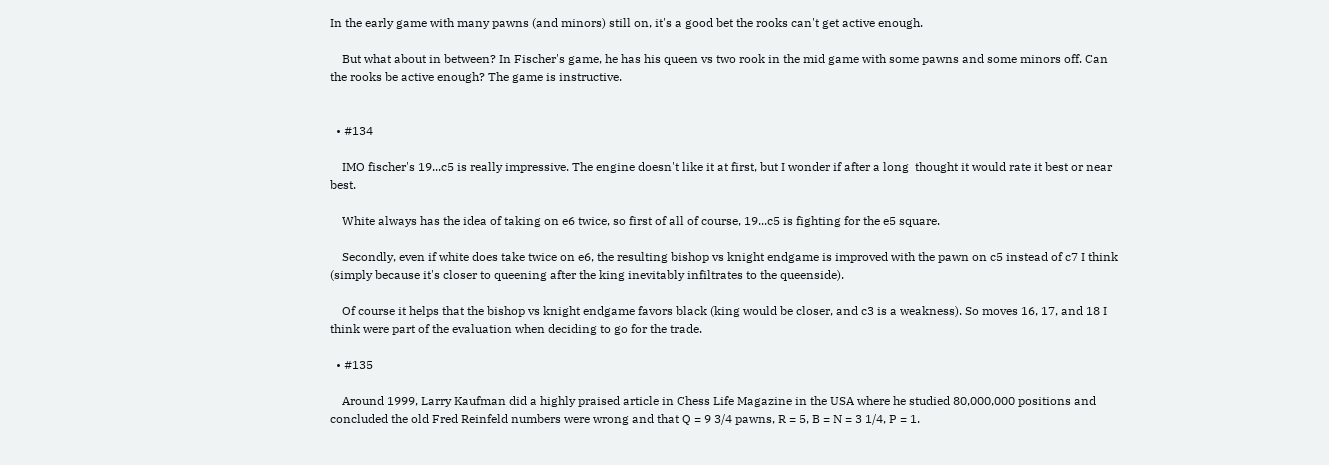In the early game with many pawns (and minors) still on, it's a good bet the rooks can't get active enough.

    But what about in between? In Fischer's game, he has his queen vs two rook in the mid game with some pawns and some minors off. Can the rooks be active enough? The game is instructive.


  • #134

    IMO fischer's 19...c5 is really impressive. The engine doesn't like it at first, but I wonder if after a long  thought it would rate it best or near best.

    White always has the idea of taking on e6 twice, so first of all of course, 19...c5 is fighting for the e5 square.

    Secondly, even if white does take twice on e6, the resulting bishop vs knight endgame is improved with the pawn on c5 instead of c7 I think (simply because it's closer to queening after the king inevitably infiltrates to the queenside).

    Of course it helps that the bishop vs knight endgame favors black (king would be closer, and c3 is a weakness). So moves 16, 17, and 18 I think were part of the evaluation when deciding to go for the trade.

  • #135

    Around 1999, Larry Kaufman did a highly praised article in Chess Life Magazine in the USA where he studied 80,000,000 positions and concluded the old Fred Reinfeld numbers were wrong and that Q = 9 3/4 pawns, R = 5, B = N = 3 1/4, P = 1.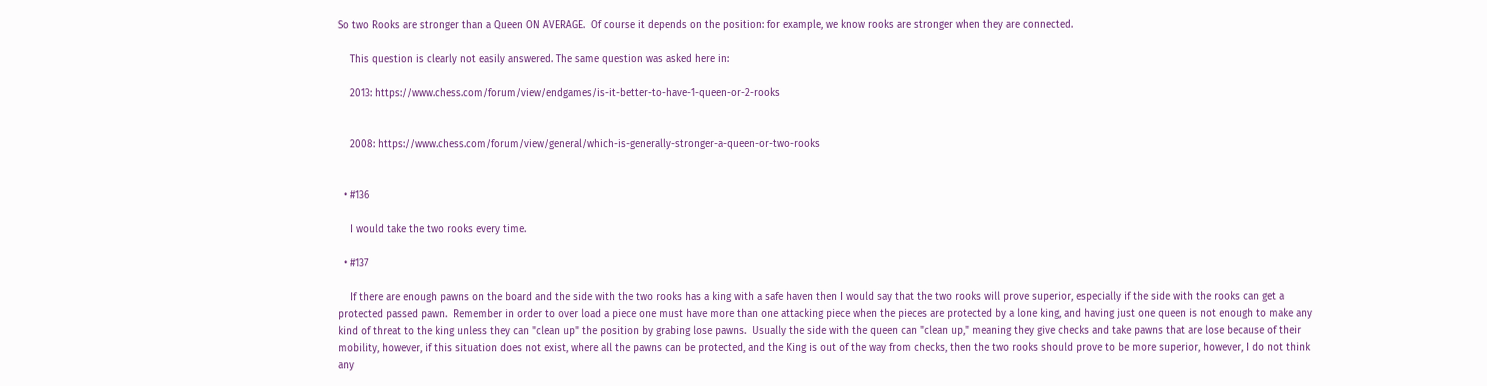So two Rooks are stronger than a Queen ON AVERAGE.  Of course it depends on the position: for example, we know rooks are stronger when they are connected.

    This question is clearly not easily answered. The same question was asked here in:

    2013: https://www.chess.com/forum/view/endgames/is-it-better-to-have-1-queen-or-2-rooks


    2008: https://www.chess.com/forum/view/general/which-is-generally-stronger-a-queen-or-two-rooks


  • #136

    I would take the two rooks every time.

  • #137

    If there are enough pawns on the board and the side with the two rooks has a king with a safe haven then I would say that the two rooks will prove superior, especially if the side with the rooks can get a protected passed pawn.  Remember in order to over load a piece one must have more than one attacking piece when the pieces are protected by a lone king, and having just one queen is not enough to make any kind of threat to the king unless they can "clean up" the position by grabing lose pawns.  Usually the side with the queen can "clean up," meaning they give checks and take pawns that are lose because of their mobility, however, if this situation does not exist, where all the pawns can be protected, and the King is out of the way from checks, then the two rooks should prove to be more superior, however, I do not think any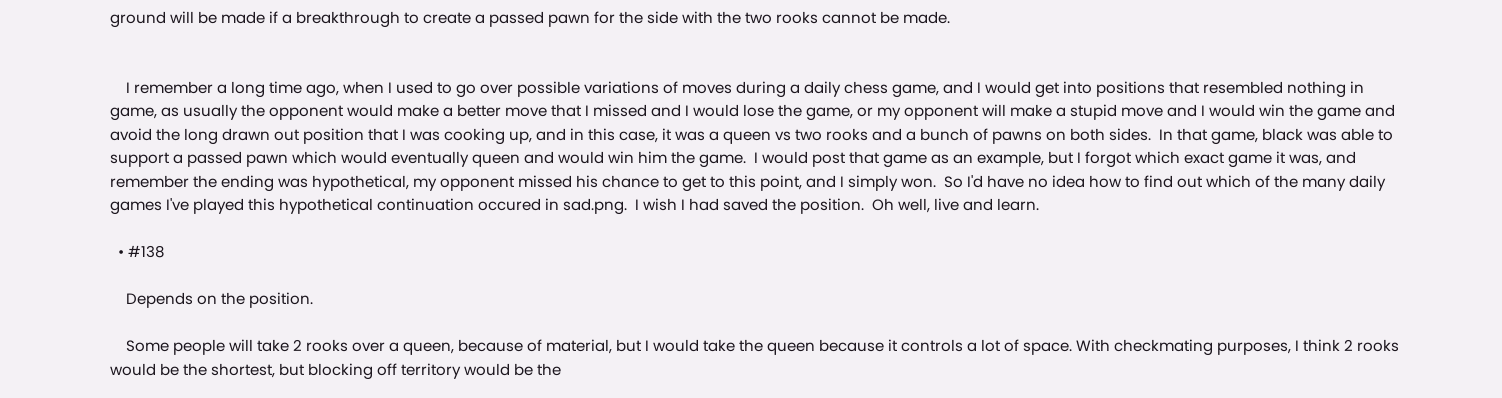ground will be made if a breakthrough to create a passed pawn for the side with the two rooks cannot be made.


    I remember a long time ago, when I used to go over possible variations of moves during a daily chess game, and I would get into positions that resembled nothing in game, as usually the opponent would make a better move that I missed and I would lose the game, or my opponent will make a stupid move and I would win the game and avoid the long drawn out position that I was cooking up, and in this case, it was a queen vs two rooks and a bunch of pawns on both sides.  In that game, black was able to support a passed pawn which would eventually queen and would win him the game.  I would post that game as an example, but I forgot which exact game it was, and remember the ending was hypothetical, my opponent missed his chance to get to this point, and I simply won.  So I'd have no idea how to find out which of the many daily games I've played this hypothetical continuation occured in sad.png.  I wish I had saved the position.  Oh well, live and learn.

  • #138

    Depends on the position.

    Some people will take 2 rooks over a queen, because of material, but I would take the queen because it controls a lot of space. With checkmating purposes, I think 2 rooks would be the shortest, but blocking off territory would be the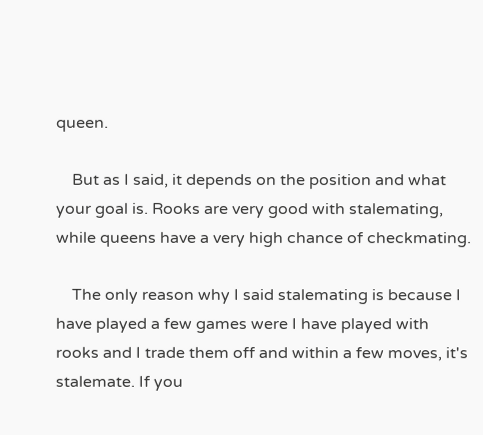queen.

    But as I said, it depends on the position and what your goal is. Rooks are very good with stalemating, while queens have a very high chance of checkmating.

    The only reason why I said stalemating is because I have played a few games were I have played with rooks and I trade them off and within a few moves, it's stalemate. If you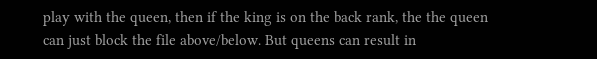play with the queen, then if the king is on the back rank, the the queen can just block the file above/below. But queens can result in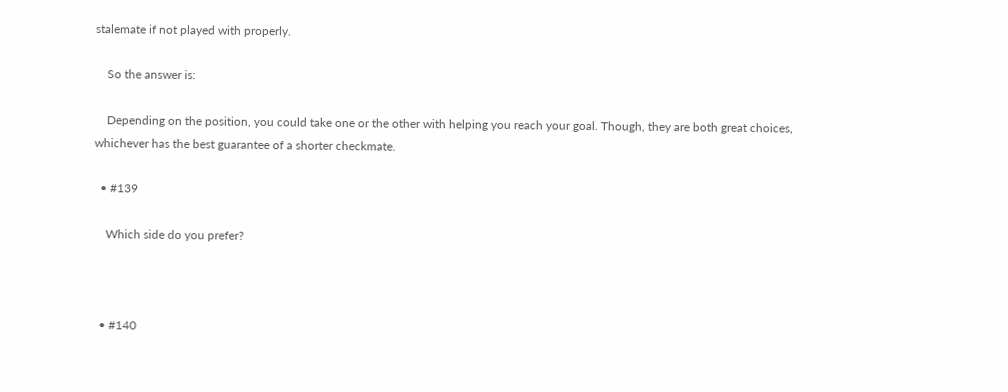stalemate if not played with properly.

    So the answer is:

    Depending on the position, you could take one or the other with helping you reach your goal. Though, they are both great choices, whichever has the best guarantee of a shorter checkmate.

  • #139

    Which side do you prefer?



  • #140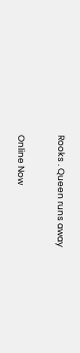Rooks . Queen runs away

Online Now